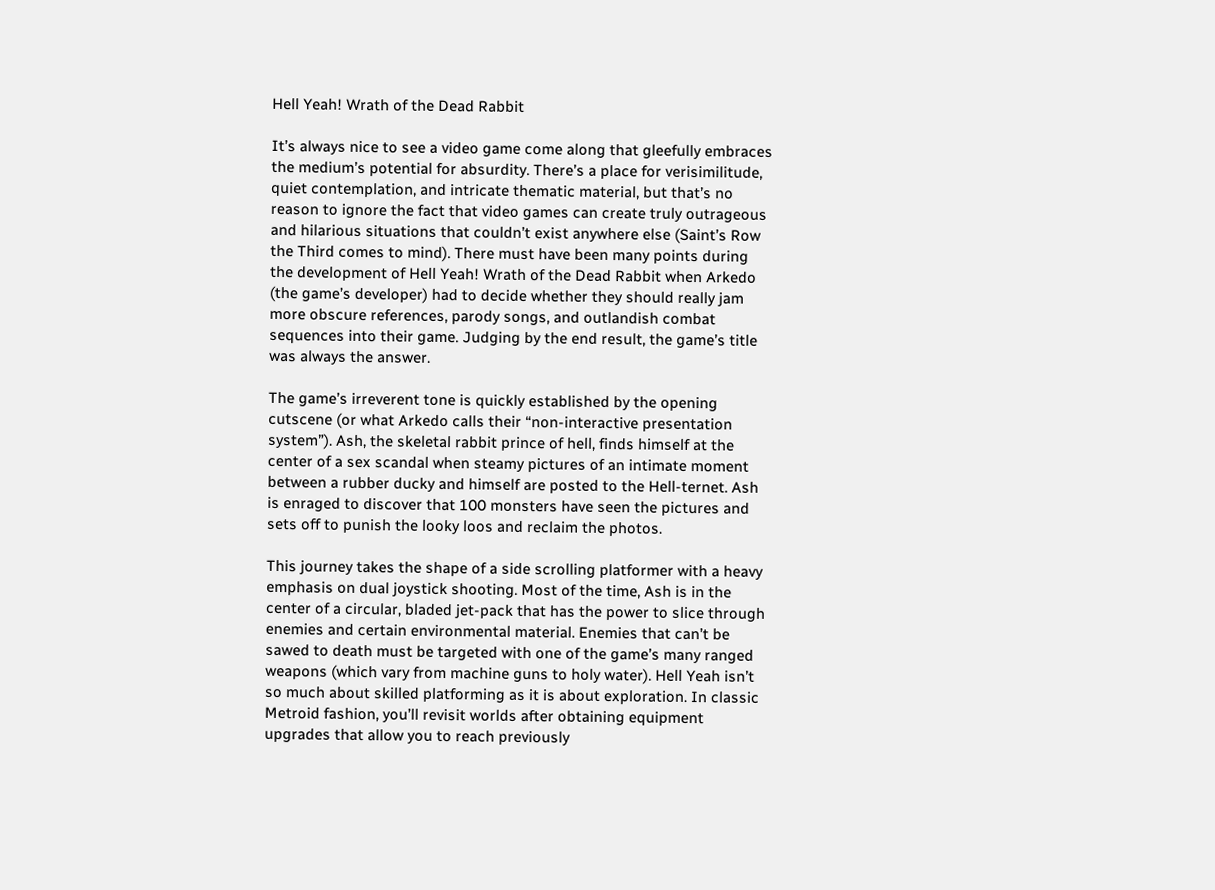Hell Yeah! Wrath of the Dead Rabbit

It’s always nice to see a video game come along that gleefully embraces the medium’s potential for absurdity. There’s a place for verisimilitude, quiet contemplation, and intricate thematic material, but that’s no reason to ignore the fact that video games can create truly outrageous and hilarious situations that couldn’t exist anywhere else (Saint’s Row the Third comes to mind). There must have been many points during the development of Hell Yeah! Wrath of the Dead Rabbit when Arkedo (the game’s developer) had to decide whether they should really jam more obscure references, parody songs, and outlandish combat sequences into their game. Judging by the end result, the game’s title was always the answer.

The game’s irreverent tone is quickly established by the opening cutscene (or what Arkedo calls their “non-interactive presentation system”). Ash, the skeletal rabbit prince of hell, finds himself at the center of a sex scandal when steamy pictures of an intimate moment between a rubber ducky and himself are posted to the Hell-ternet. Ash is enraged to discover that 100 monsters have seen the pictures and sets off to punish the looky loos and reclaim the photos.

This journey takes the shape of a side scrolling platformer with a heavy emphasis on dual joystick shooting. Most of the time, Ash is in the center of a circular, bladed jet-pack that has the power to slice through enemies and certain environmental material. Enemies that can’t be sawed to death must be targeted with one of the game’s many ranged weapons (which vary from machine guns to holy water). Hell Yeah isn’t so much about skilled platforming as it is about exploration. In classic Metroid fashion, you’ll revisit worlds after obtaining equipment upgrades that allow you to reach previously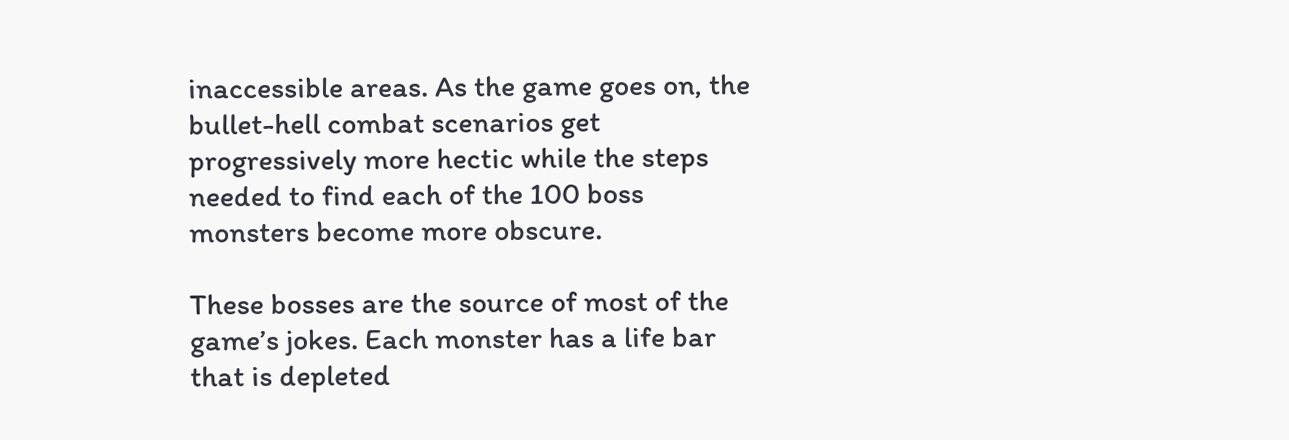inaccessible areas. As the game goes on, the bullet-hell combat scenarios get progressively more hectic while the steps needed to find each of the 100 boss monsters become more obscure.

These bosses are the source of most of the game’s jokes. Each monster has a life bar that is depleted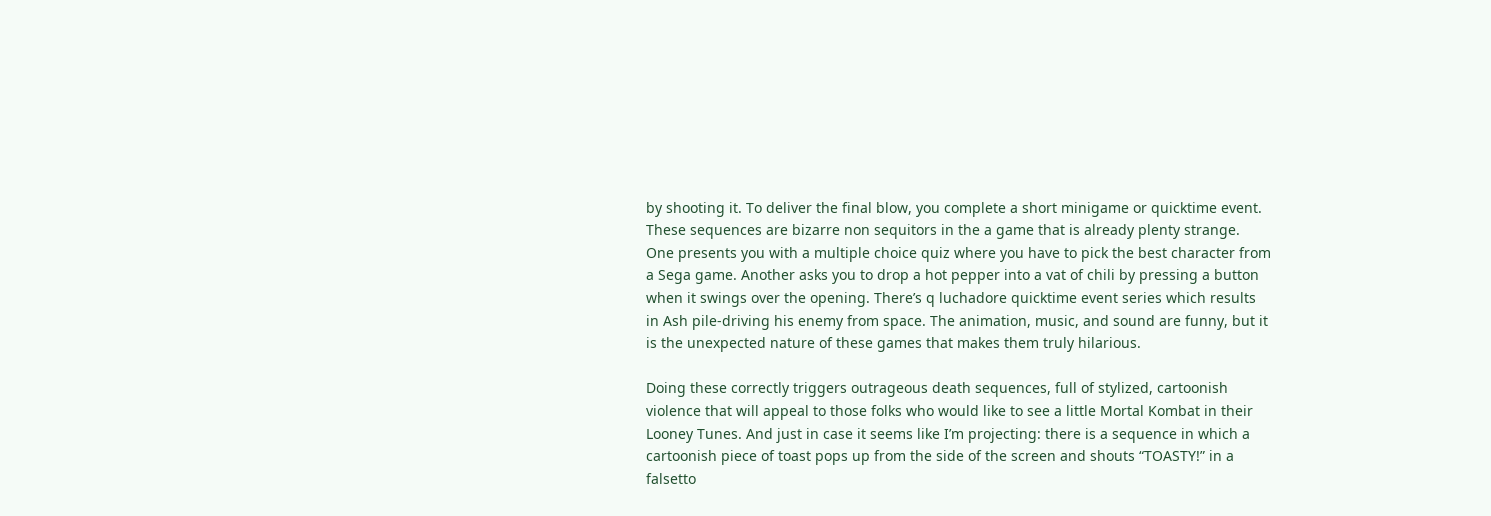by shooting it. To deliver the final blow, you complete a short minigame or quicktime event. These sequences are bizarre non sequitors in the a game that is already plenty strange. One presents you with a multiple choice quiz where you have to pick the best character from a Sega game. Another asks you to drop a hot pepper into a vat of chili by pressing a button when it swings over the opening. There’s q luchadore quicktime event series which results in Ash pile-driving his enemy from space. The animation, music, and sound are funny, but it is the unexpected nature of these games that makes them truly hilarious.

Doing these correctly triggers outrageous death sequences, full of stylized, cartoonish violence that will appeal to those folks who would like to see a little Mortal Kombat in their Looney Tunes. And just in case it seems like I’m projecting: there is a sequence in which a cartoonish piece of toast pops up from the side of the screen and shouts “TOASTY!” in a falsetto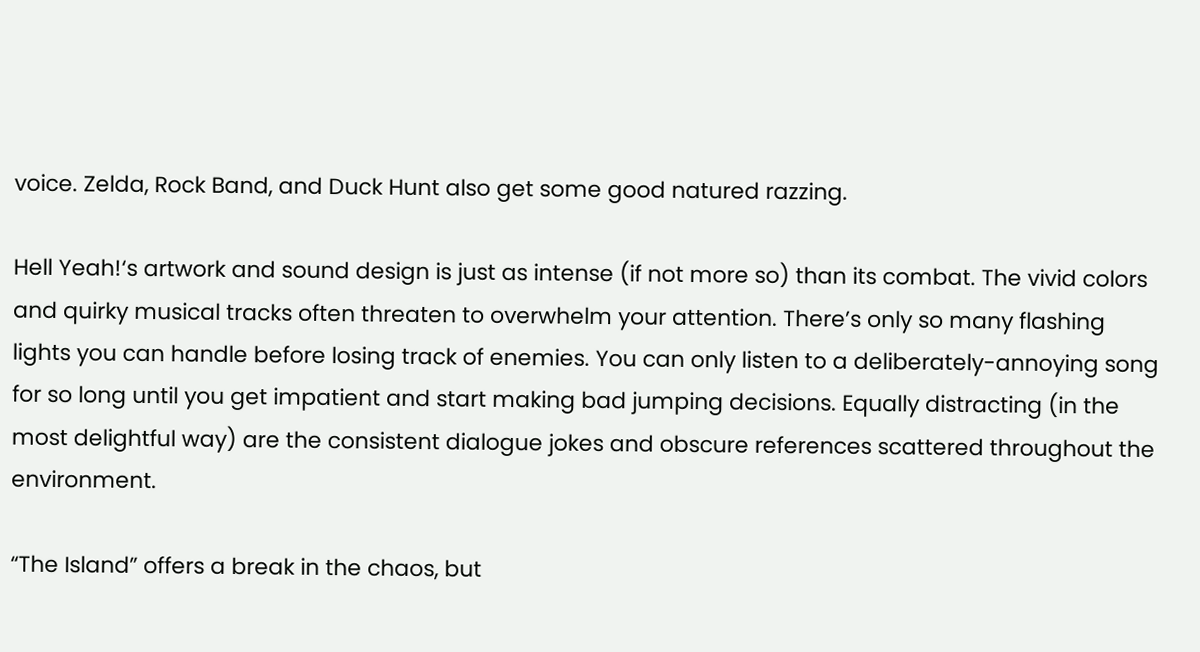voice. Zelda, Rock Band, and Duck Hunt also get some good natured razzing.

Hell Yeah!‘s artwork and sound design is just as intense (if not more so) than its combat. The vivid colors and quirky musical tracks often threaten to overwhelm your attention. There’s only so many flashing lights you can handle before losing track of enemies. You can only listen to a deliberately-annoying song for so long until you get impatient and start making bad jumping decisions. Equally distracting (in the most delightful way) are the consistent dialogue jokes and obscure references scattered throughout the environment.

“The Island” offers a break in the chaos, but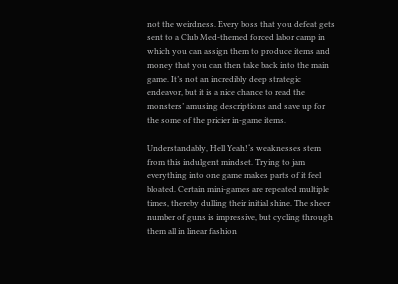not the weirdness. Every boss that you defeat gets sent to a Club Med-themed forced labor camp in which you can assign them to produce items and money that you can then take back into the main game. It’s not an incredibly deep strategic endeavor, but it is a nice chance to read the monsters’ amusing descriptions and save up for the some of the pricier in-game items.

Understandably, Hell Yeah!‘s weaknesses stem from this indulgent mindset. Trying to jam everything into one game makes parts of it feel bloated. Certain mini-games are repeated multiple times, thereby dulling their initial shine. The sheer number of guns is impressive, but cycling through them all in linear fashion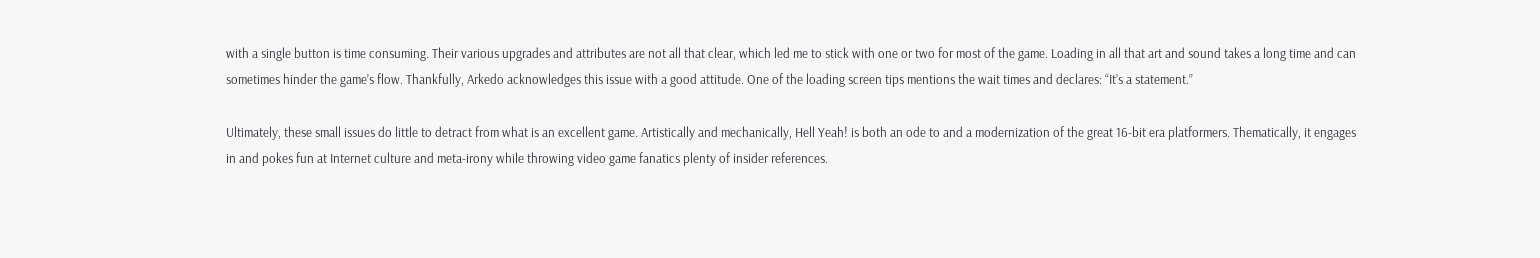with a single button is time consuming. Their various upgrades and attributes are not all that clear, which led me to stick with one or two for most of the game. Loading in all that art and sound takes a long time and can sometimes hinder the game’s flow. Thankfully, Arkedo acknowledges this issue with a good attitude. One of the loading screen tips mentions the wait times and declares: “It’s a statement.”

Ultimately, these small issues do little to detract from what is an excellent game. Artistically and mechanically, Hell Yeah! is both an ode to and a modernization of the great 16-bit era platformers. Thematically, it engages in and pokes fun at Internet culture and meta-irony while throwing video game fanatics plenty of insider references.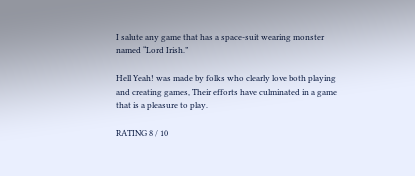I salute any game that has a space-suit wearing monster named “Lord Irish.”

Hell Yeah! was made by folks who clearly love both playing and creating games, Their efforts have culminated in a game that is a pleasure to play.

RATING 8 / 10